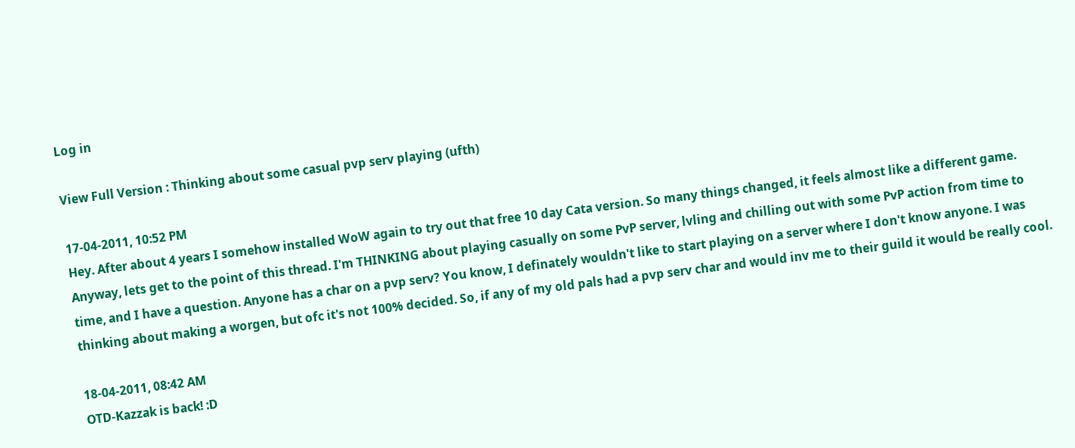Log in

View Full Version : Thinking about some casual pvp serv playing (ufth)

17-04-2011, 10:52 PM
Hey. After about 4 years I somehow installed WoW again to try out that free 10 day Cata version. So many things changed, it feels almost like a different game. Anyway, lets get to the point of this thread. I'm THINKING about playing casually on some PvP server, lvling and chilling out with some PvP action from time to time, and I have a question. Anyone has a char on a pvp serv? You know, I definately wouldn't like to start playing on a server where I don't know anyone. I was thinking about making a worgen, but ofc it's not 100% decided. So, if any of my old pals had a pvp serv char and would inv me to their guild it would be really cool.

18-04-2011, 08:42 AM
OTD-Kazzak is back! :D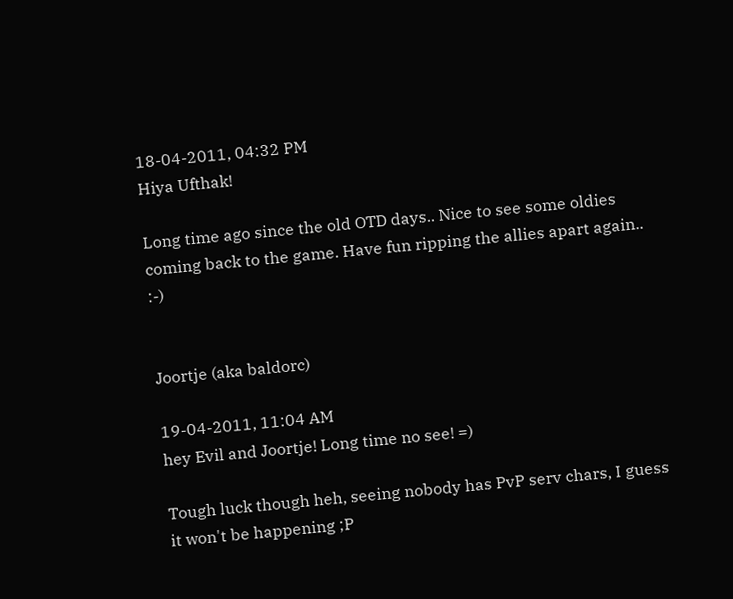18-04-2011, 04:32 PM
Hiya Ufthak!

Long time ago since the old OTD days.. Nice to see some oldies coming back to the game. Have fun ripping the allies apart again.. :-)


Joortje (aka baldorc)

19-04-2011, 11:04 AM
hey Evil and Joortje! Long time no see! =)

Tough luck though heh, seeing nobody has PvP serv chars, I guess it won't be happening ;P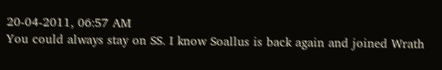20-04-2011, 06:57 AM
You could always stay on SS. I know Soallus is back again and joined Wrath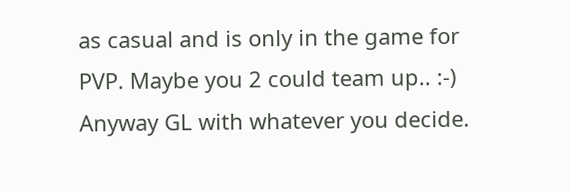as casual and is only in the game for PVP. Maybe you 2 could team up.. :-)
Anyway GL with whatever you decide.